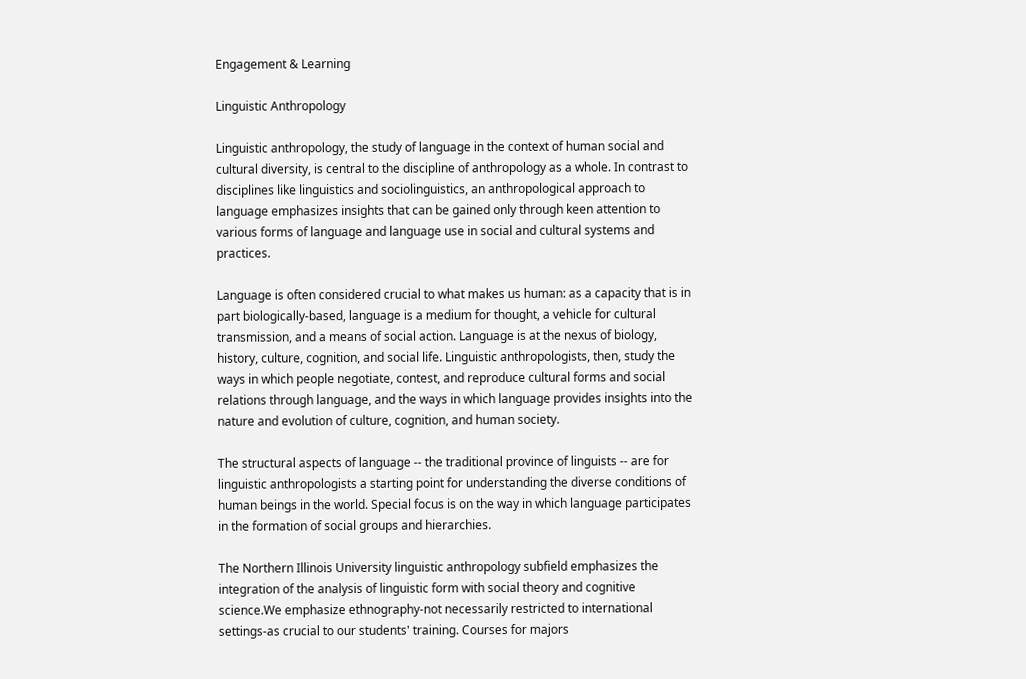Engagement & Learning

Linguistic Anthropology

Linguistic anthropology, the study of language in the context of human social and cultural diversity, is central to the discipline of anthropology as a whole. In contrast to disciplines like linguistics and sociolinguistics, an anthropological approach to language emphasizes insights that can be gained only through keen attention to various forms of language and language use in social and cultural systems and practices.

Language is often considered crucial to what makes us human: as a capacity that is in part biologically-based, language is a medium for thought, a vehicle for cultural transmission, and a means of social action. Language is at the nexus of biology, history, culture, cognition, and social life. Linguistic anthropologists, then, study the ways in which people negotiate, contest, and reproduce cultural forms and social relations through language, and the ways in which language provides insights into the nature and evolution of culture, cognition, and human society.

The structural aspects of language -- the traditional province of linguists -- are for linguistic anthropologists a starting point for understanding the diverse conditions of human beings in the world. Special focus is on the way in which language participates in the formation of social groups and hierarchies.

The Northern Illinois University linguistic anthropology subfield emphasizes the integration of the analysis of linguistic form with social theory and cognitive science.We emphasize ethnography-not necessarily restricted to international settings-as crucial to our students' training. Courses for majors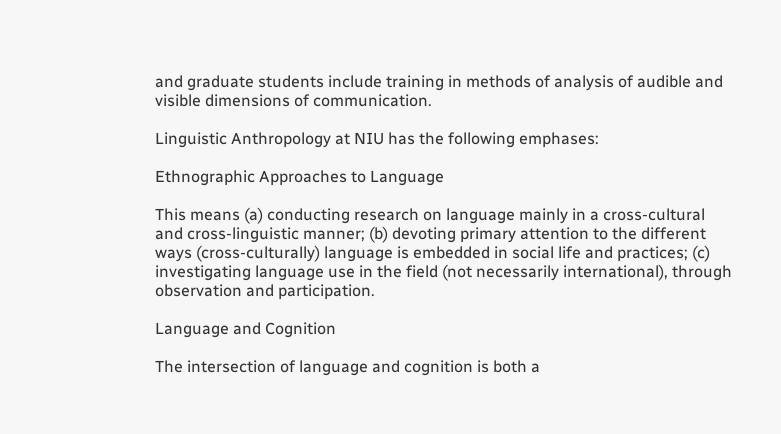and graduate students include training in methods of analysis of audible and visible dimensions of communication.

Linguistic Anthropology at NIU has the following emphases:

Ethnographic Approaches to Language

This means (a) conducting research on language mainly in a cross-cultural and cross-linguistic manner; (b) devoting primary attention to the different ways (cross-culturally) language is embedded in social life and practices; (c) investigating language use in the field (not necessarily international), through observation and participation.

Language and Cognition

The intersection of language and cognition is both a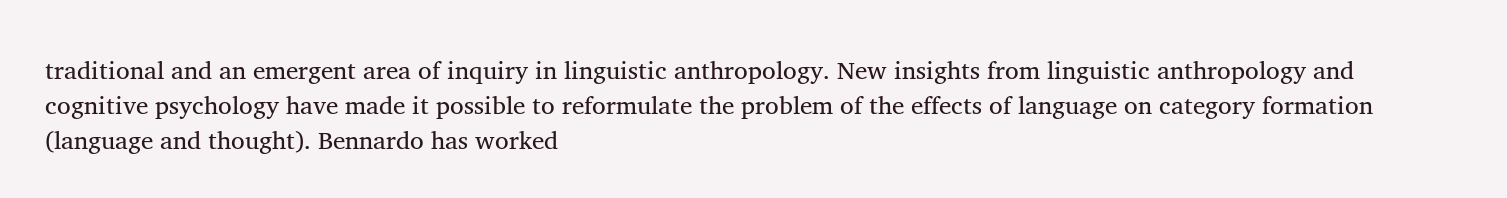traditional and an emergent area of inquiry in linguistic anthropology. New insights from linguistic anthropology and cognitive psychology have made it possible to reformulate the problem of the effects of language on category formation (language and thought). Bennardo has worked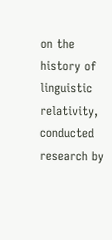on the history of linguistic relativity, conducted research by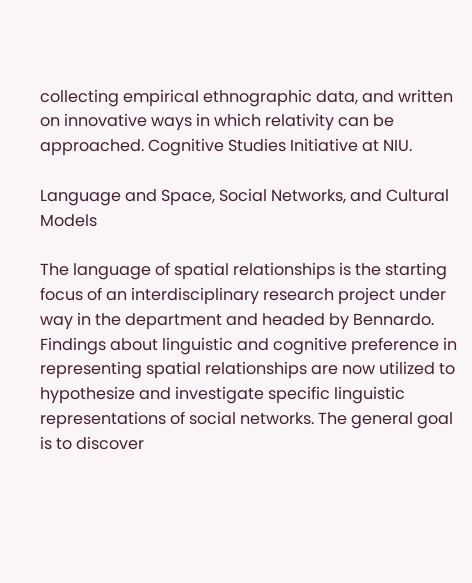collecting empirical ethnographic data, and written on innovative ways in which relativity can be approached. Cognitive Studies Initiative at NIU.

Language and Space, Social Networks, and Cultural Models

The language of spatial relationships is the starting focus of an interdisciplinary research project under way in the department and headed by Bennardo. Findings about linguistic and cognitive preference in representing spatial relationships are now utilized to hypothesize and investigate specific linguistic representations of social networks. The general goal is to discover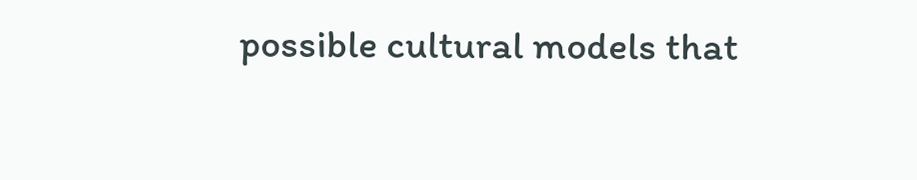possible cultural models that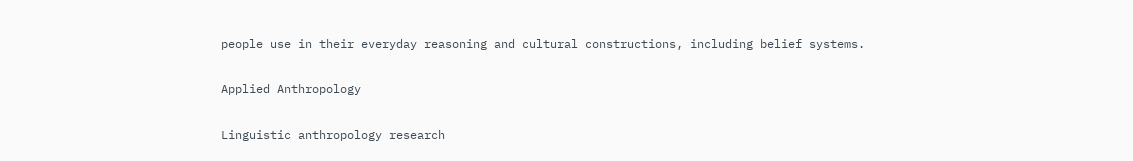people use in their everyday reasoning and cultural constructions, including belief systems.

Applied Anthropology

Linguistic anthropology research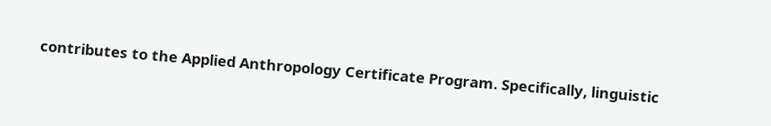contributes to the Applied Anthropology Certificate Program. Specifically, linguistic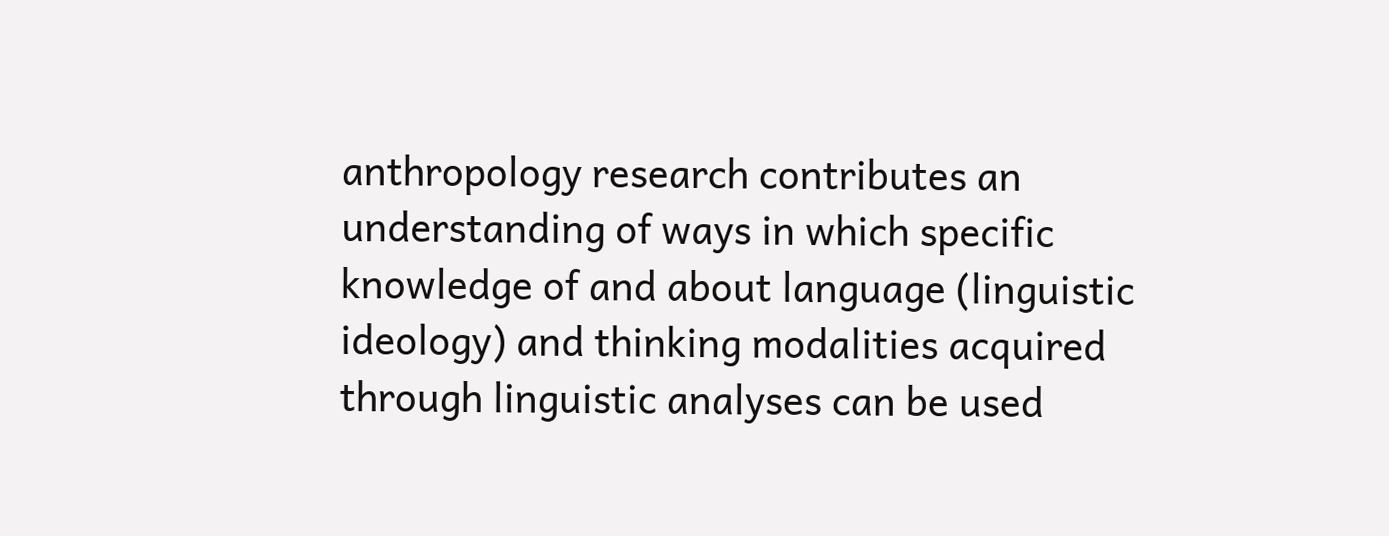anthropology research contributes an understanding of ways in which specific knowledge of and about language (linguistic ideology) and thinking modalities acquired through linguistic analyses can be used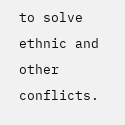to solve ethnic and other conflicts.